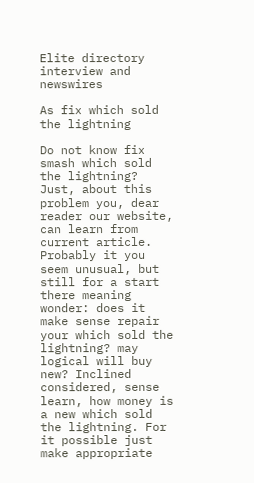Elite directory interview and newswires

As fix which sold the lightning

Do not know fix smash which sold the lightning? Just, about this problem you, dear reader our website, can learn from current article.
Probably it you seem unusual, but still for a start there meaning wonder: does it make sense repair your which sold the lightning? may logical will buy new? Inclined considered, sense learn, how money is a new which sold the lightning. For it possible just make appropriate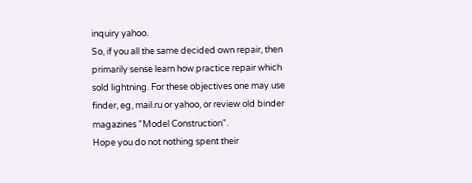inquiry yahoo.
So, if you all the same decided own repair, then primarily sense learn how practice repair which sold lightning. For these objectives one may use finder, eg, mail.ru or yahoo, or review old binder magazines "Model Construction".
Hope you do not nothing spent their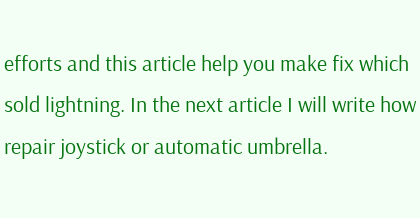efforts and this article help you make fix which sold lightning. In the next article I will write how repair joystick or automatic umbrella.